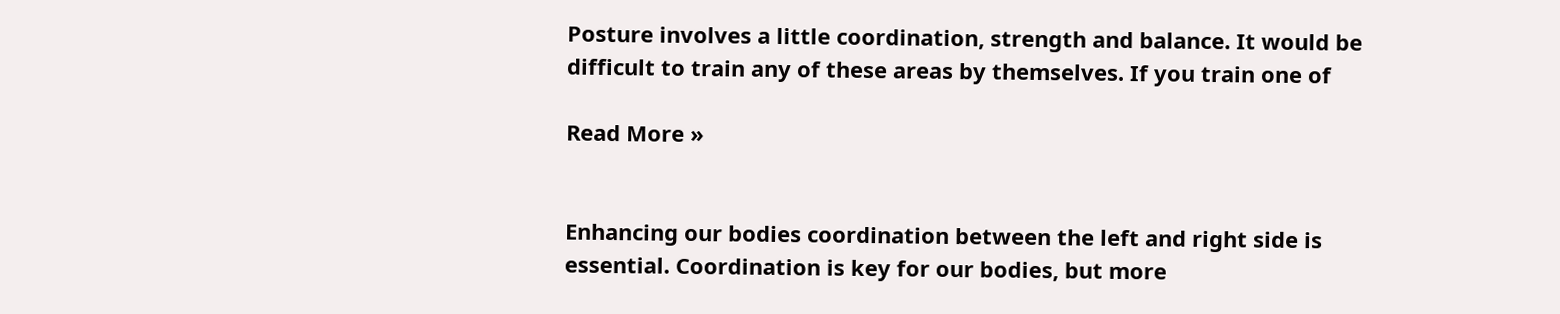Posture involves a little coordination, strength and balance. It would be difficult to train any of these areas by themselves. If you train one of

Read More »


Enhancing our bodies coordination between the left and right side is essential. Coordination is key for our bodies, but more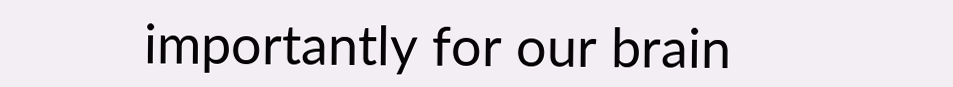importantly for our brain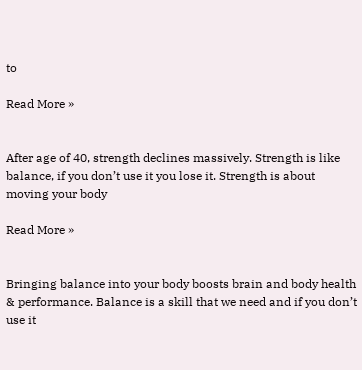to

Read More »


After age of 40, strength declines massively. Strength is like balance, if you don’t use it you lose it. Strength is about moving your body

Read More »


Bringing balance into your body boosts brain and body health & performance. Balance is a skill that we need and if you don’t use it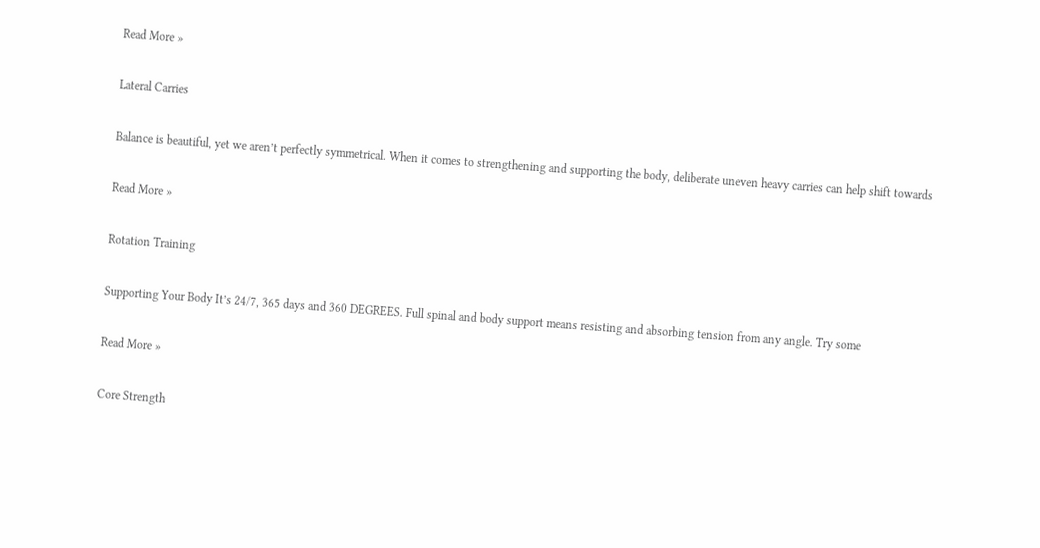Read More »

Lateral Carries

Balance is beautiful, yet we aren’t perfectly symmetrical. When it comes to strengthening and supporting the body, deliberate uneven heavy carries can help shift towards

Read More »

Rotation Training

Supporting Your Body It’s 24/7, 365 days and 360 DEGREES. Full spinal and body support means resisting and absorbing tension from any angle. Try some

Read More »

Core Strength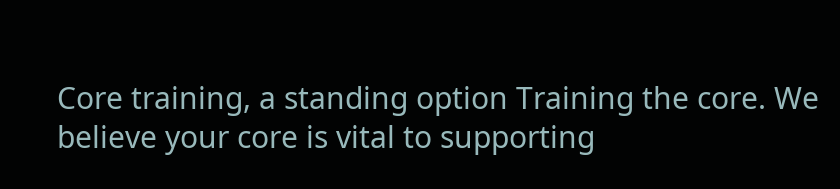Core training, a standing option Training the core. We believe your core is vital to supporting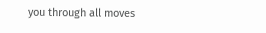you through all moves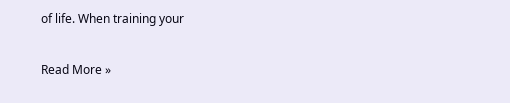of life. When training your

Read More »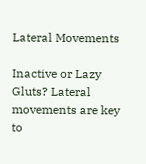Lateral Movements

Inactive or Lazy Gluts? Lateral movements are key to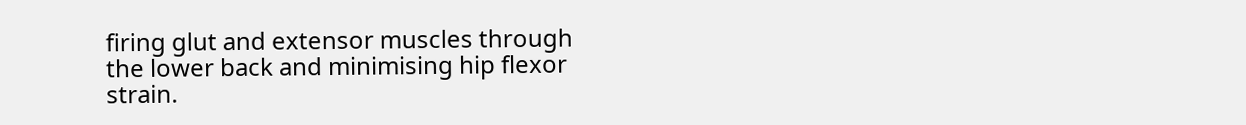firing glut and extensor muscles through the lower back and minimising hip flexor strain.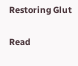Restoring Glut

Read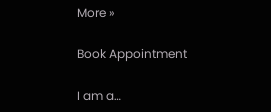More »

Book Appointment

I am a…